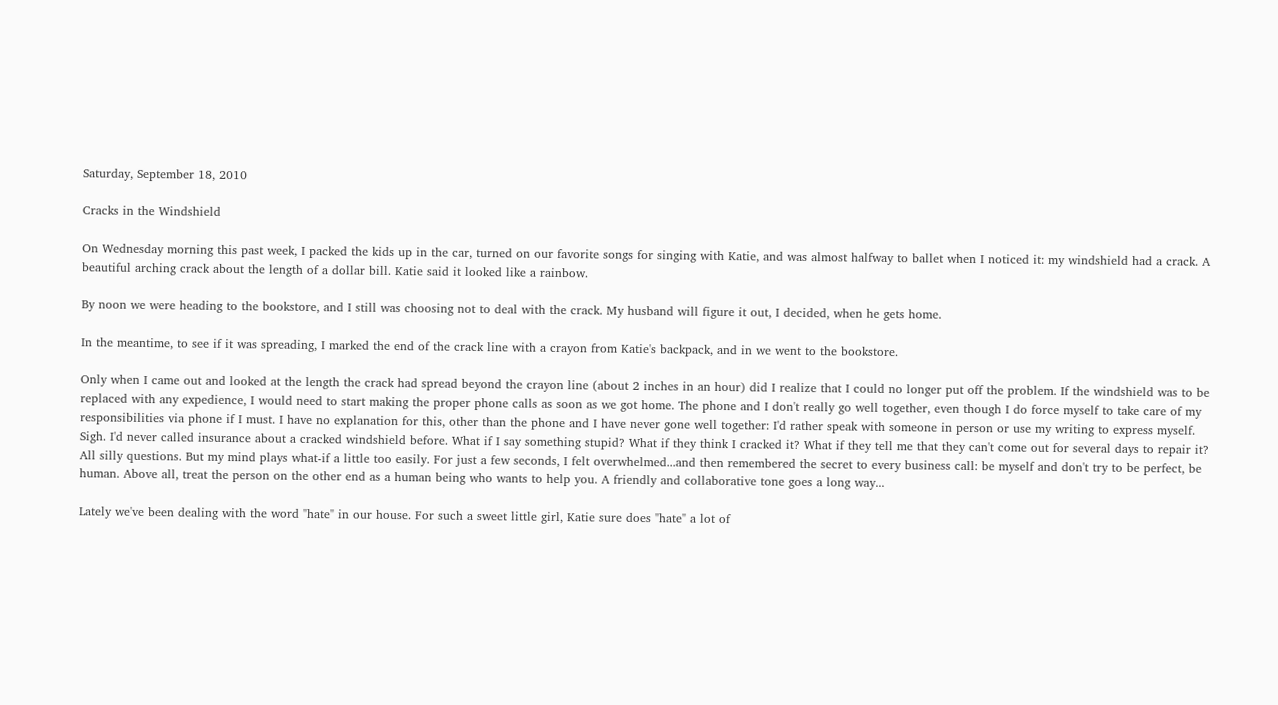Saturday, September 18, 2010

Cracks in the Windshield

On Wednesday morning this past week, I packed the kids up in the car, turned on our favorite songs for singing with Katie, and was almost halfway to ballet when I noticed it: my windshield had a crack. A beautiful arching crack about the length of a dollar bill. Katie said it looked like a rainbow.

By noon we were heading to the bookstore, and I still was choosing not to deal with the crack. My husband will figure it out, I decided, when he gets home.

In the meantime, to see if it was spreading, I marked the end of the crack line with a crayon from Katie's backpack, and in we went to the bookstore.

Only when I came out and looked at the length the crack had spread beyond the crayon line (about 2 inches in an hour) did I realize that I could no longer put off the problem. If the windshield was to be replaced with any expedience, I would need to start making the proper phone calls as soon as we got home. The phone and I don't really go well together, even though I do force myself to take care of my responsibilities via phone if I must. I have no explanation for this, other than the phone and I have never gone well together: I'd rather speak with someone in person or use my writing to express myself. Sigh. I'd never called insurance about a cracked windshield before. What if I say something stupid? What if they think I cracked it? What if they tell me that they can't come out for several days to repair it? All silly questions. But my mind plays what-if a little too easily. For just a few seconds, I felt overwhelmed...and then remembered the secret to every business call: be myself and don't try to be perfect, be human. Above all, treat the person on the other end as a human being who wants to help you. A friendly and collaborative tone goes a long way...

Lately we've been dealing with the word "hate" in our house. For such a sweet little girl, Katie sure does "hate" a lot of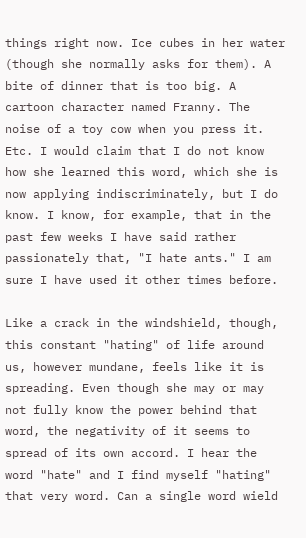things right now. Ice cubes in her water (though she normally asks for them). A bite of dinner that is too big. A cartoon character named Franny. The noise of a toy cow when you press it. Etc. I would claim that I do not know how she learned this word, which she is now applying indiscriminately, but I do know. I know, for example, that in the past few weeks I have said rather passionately that, "I hate ants." I am sure I have used it other times before.

Like a crack in the windshield, though, this constant "hating" of life around us, however mundane, feels like it is spreading. Even though she may or may not fully know the power behind that word, the negativity of it seems to spread of its own accord. I hear the word "hate" and I find myself "hating" that very word. Can a single word wield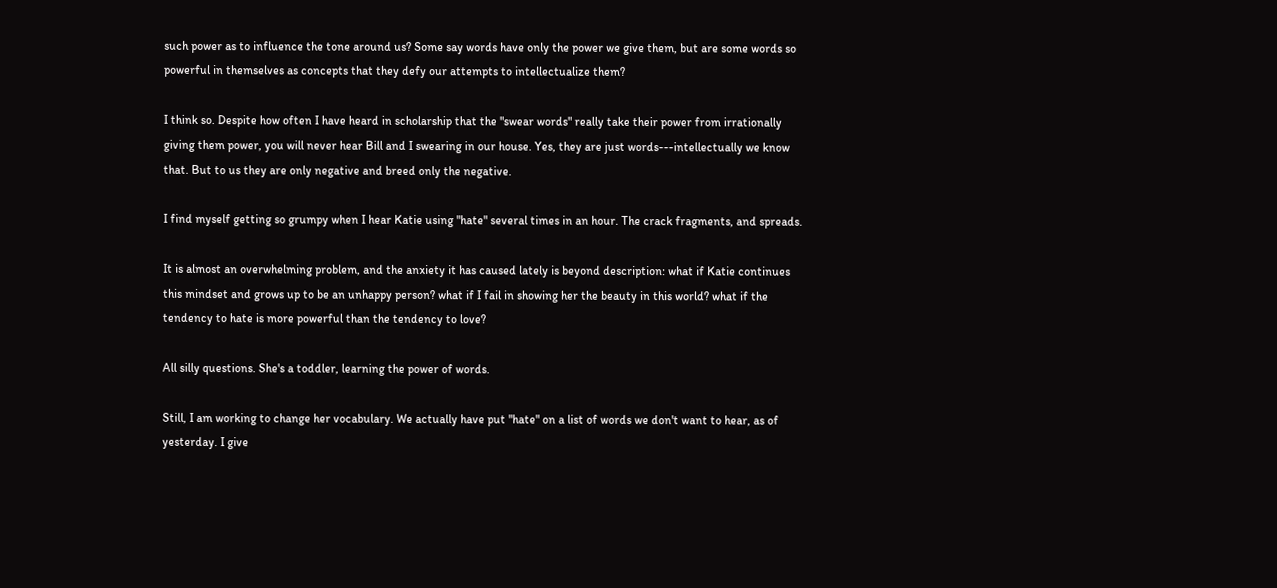such power as to influence the tone around us? Some say words have only the power we give them, but are some words so powerful in themselves as concepts that they defy our attempts to intellectualize them?

I think so. Despite how often I have heard in scholarship that the "swear words" really take their power from irrationally giving them power, you will never hear Bill and I swearing in our house. Yes, they are just words---intellectually we know that. But to us they are only negative and breed only the negative.

I find myself getting so grumpy when I hear Katie using "hate" several times in an hour. The crack fragments, and spreads.

It is almost an overwhelming problem, and the anxiety it has caused lately is beyond description: what if Katie continues this mindset and grows up to be an unhappy person? what if I fail in showing her the beauty in this world? what if the tendency to hate is more powerful than the tendency to love?

All silly questions. She's a toddler, learning the power of words.

Still, I am working to change her vocabulary. We actually have put "hate" on a list of words we don't want to hear, as of yesterday. I give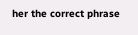her the correct phrase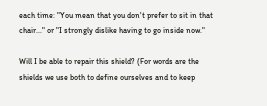each time: "You mean that you don't prefer to sit in that chair..." or "I strongly dislike having to go inside now."

Will I be able to repair this shield? (For words are the shields we use both to define ourselves and to keep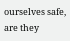ourselves safe, are they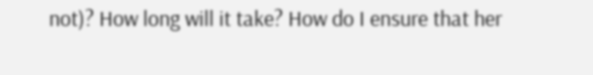not)? How long will it take? How do I ensure that her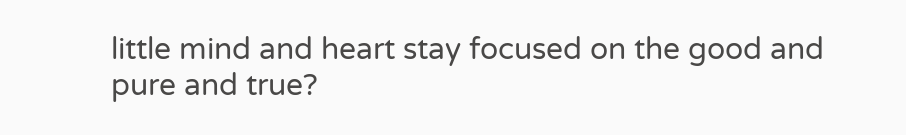little mind and heart stay focused on the good and pure and true?